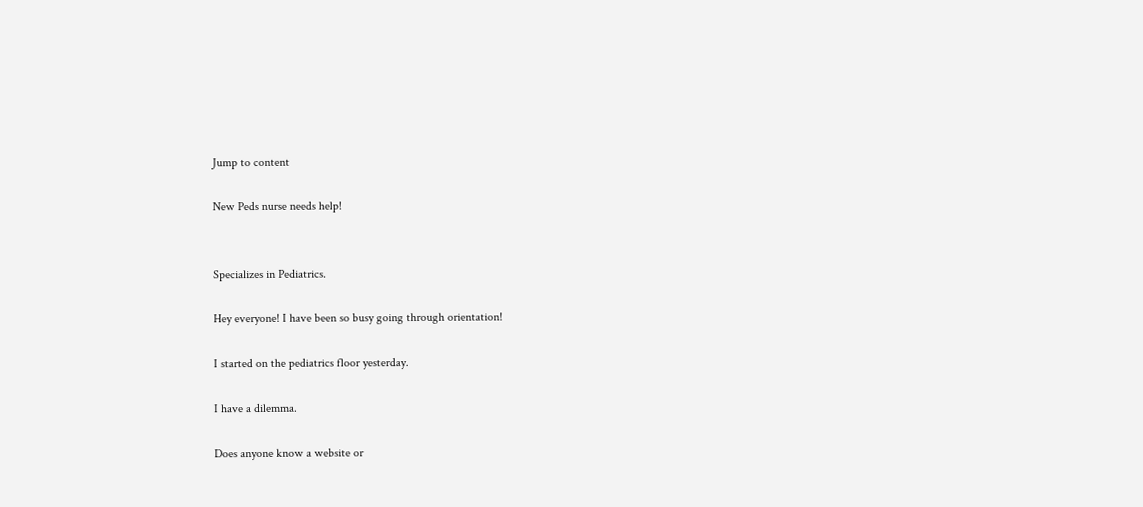Jump to content

New Peds nurse needs help!


Specializes in Pediatrics.

Hey everyone! I have been so busy going through orientation!

I started on the pediatrics floor yesterday.

I have a dilemma.

Does anyone know a website or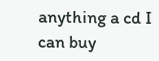anything a cd I can buy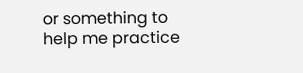or something to help me practice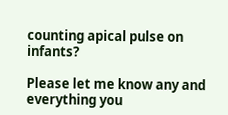counting apical pulse on infants?

Please let me know any and everything you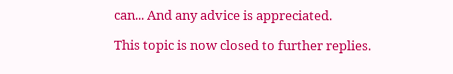can... And any advice is appreciated.

This topic is now closed to further replies.